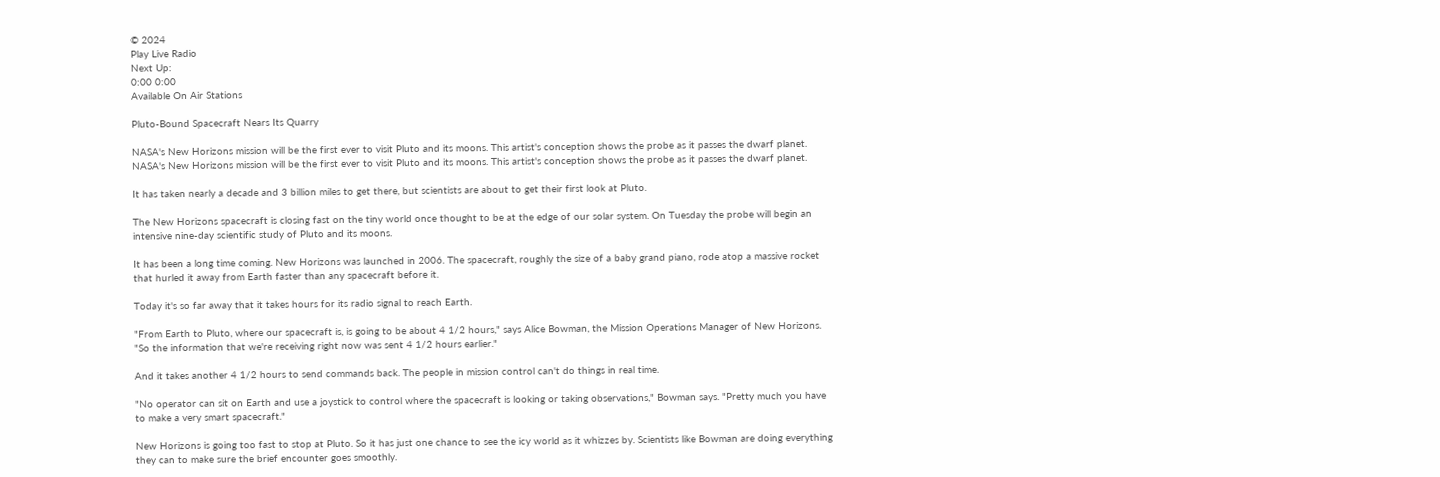© 2024
Play Live Radio
Next Up:
0:00 0:00
Available On Air Stations

Pluto-Bound Spacecraft Nears Its Quarry

NASA's New Horizons mission will be the first ever to visit Pluto and its moons. This artist's conception shows the probe as it passes the dwarf planet.
NASA's New Horizons mission will be the first ever to visit Pluto and its moons. This artist's conception shows the probe as it passes the dwarf planet.

It has taken nearly a decade and 3 billion miles to get there, but scientists are about to get their first look at Pluto.

The New Horizons spacecraft is closing fast on the tiny world once thought to be at the edge of our solar system. On Tuesday the probe will begin an intensive nine-day scientific study of Pluto and its moons.

It has been a long time coming. New Horizons was launched in 2006. The spacecraft, roughly the size of a baby grand piano, rode atop a massive rocket that hurled it away from Earth faster than any spacecraft before it.

Today it's so far away that it takes hours for its radio signal to reach Earth.

"From Earth to Pluto, where our spacecraft is, is going to be about 4 1/2 hours," says Alice Bowman, the Mission Operations Manager of New Horizons. "So the information that we're receiving right now was sent 4 1/2 hours earlier."

And it takes another 4 1/2 hours to send commands back. The people in mission control can't do things in real time.

"No operator can sit on Earth and use a joystick to control where the spacecraft is looking or taking observations," Bowman says. "Pretty much you have to make a very smart spacecraft."

New Horizons is going too fast to stop at Pluto. So it has just one chance to see the icy world as it whizzes by. Scientists like Bowman are doing everything they can to make sure the brief encounter goes smoothly.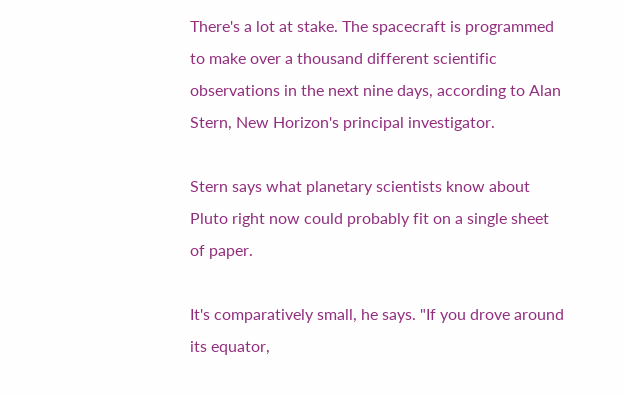There's a lot at stake. The spacecraft is programmed to make over a thousand different scientific observations in the next nine days, according to Alan Stern, New Horizon's principal investigator.

Stern says what planetary scientists know about Pluto right now could probably fit on a single sheet of paper.

It's comparatively small, he says. "If you drove around its equator,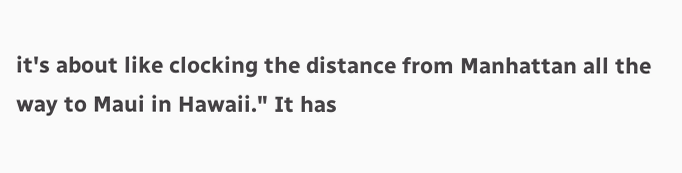it's about like clocking the distance from Manhattan all the way to Maui in Hawaii." It has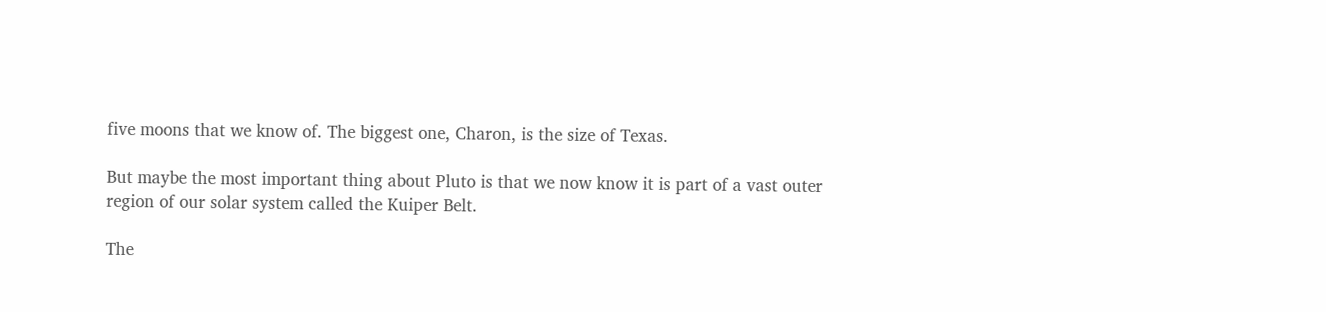five moons that we know of. The biggest one, Charon, is the size of Texas.

But maybe the most important thing about Pluto is that we now know it is part of a vast outer region of our solar system called the Kuiper Belt.

The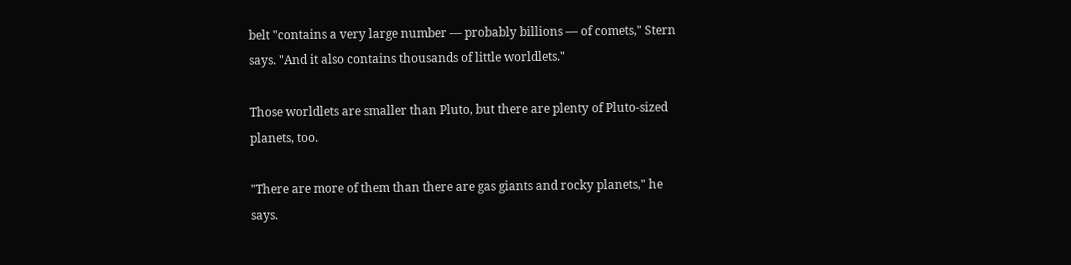belt "contains a very large number — probably billions — of comets," Stern says. "And it also contains thousands of little worldlets."

Those worldlets are smaller than Pluto, but there are plenty of Pluto-sized planets, too.

"There are more of them than there are gas giants and rocky planets," he says.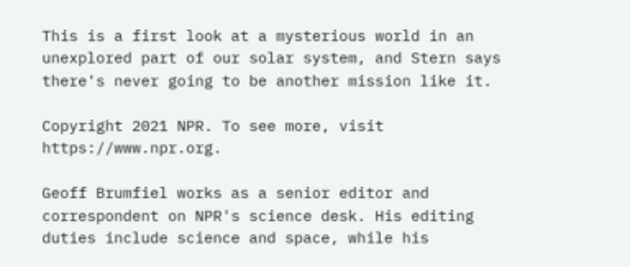This is a first look at a mysterious world in an unexplored part of our solar system, and Stern says there's never going to be another mission like it.

Copyright 2021 NPR. To see more, visit https://www.npr.org.

Geoff Brumfiel works as a senior editor and correspondent on NPR's science desk. His editing duties include science and space, while his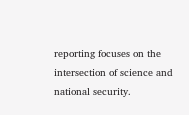reporting focuses on the intersection of science and national security.